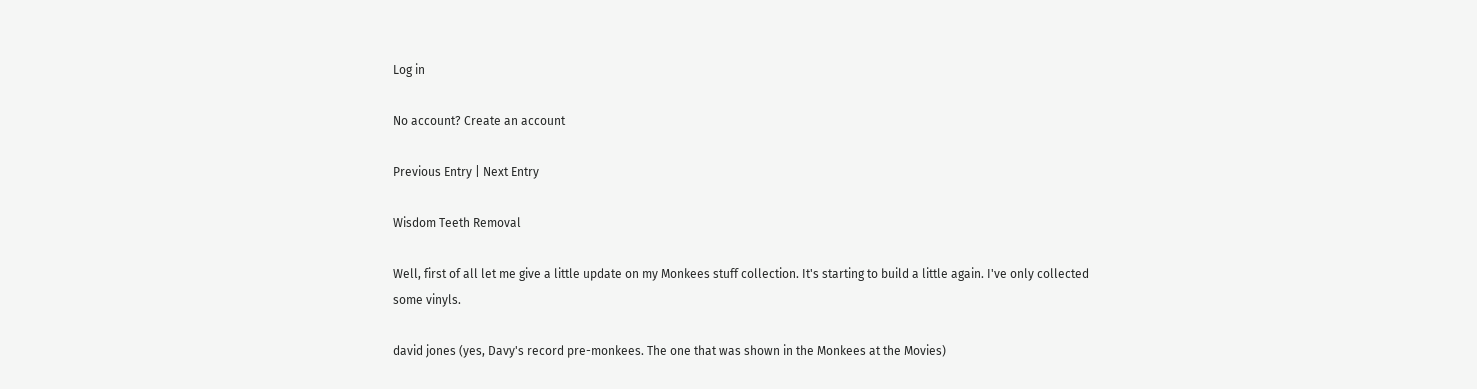Log in

No account? Create an account

Previous Entry | Next Entry

Wisdom Teeth Removal

Well, first of all let me give a little update on my Monkees stuff collection. It's starting to build a little again. I've only collected some vinyls.

david jones (yes, Davy's record pre-monkees. The one that was shown in the Monkees at the Movies)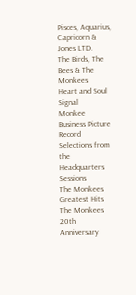Pisces, Aquarius, Capricorn & Jones LTD.
The Birds, The Bees & The Monkees
Heart and Soul Signal
Monkee Business Picture Record
Selections from the Headquarters Sessions
The Monkees Greatest Hits
The Monkees 20th Anniversary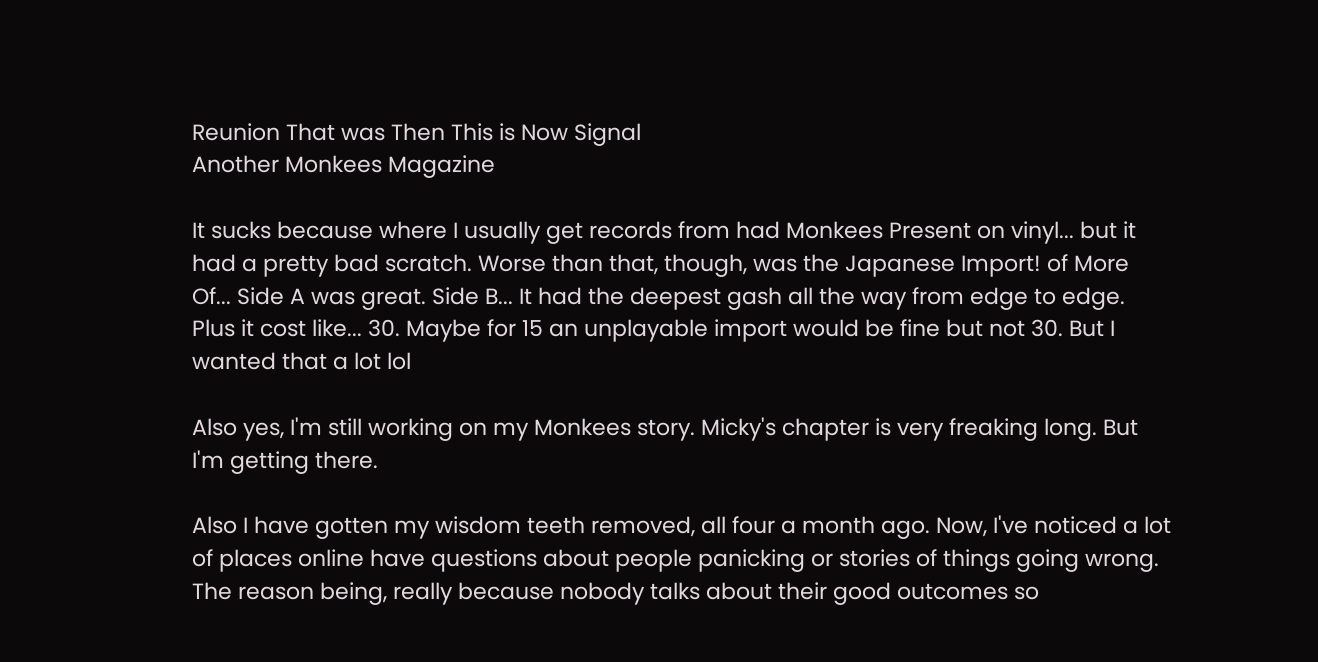Reunion That was Then This is Now Signal
Another Monkees Magazine

It sucks because where I usually get records from had Monkees Present on vinyl... but it had a pretty bad scratch. Worse than that, though, was the Japanese Import! of More Of... Side A was great. Side B... It had the deepest gash all the way from edge to edge. Plus it cost like... 30. Maybe for 15 an unplayable import would be fine but not 30. But I wanted that a lot lol

Also yes, I'm still working on my Monkees story. Micky's chapter is very freaking long. But I'm getting there.

Also I have gotten my wisdom teeth removed, all four a month ago. Now, I've noticed a lot of places online have questions about people panicking or stories of things going wrong. The reason being, really because nobody talks about their good outcomes so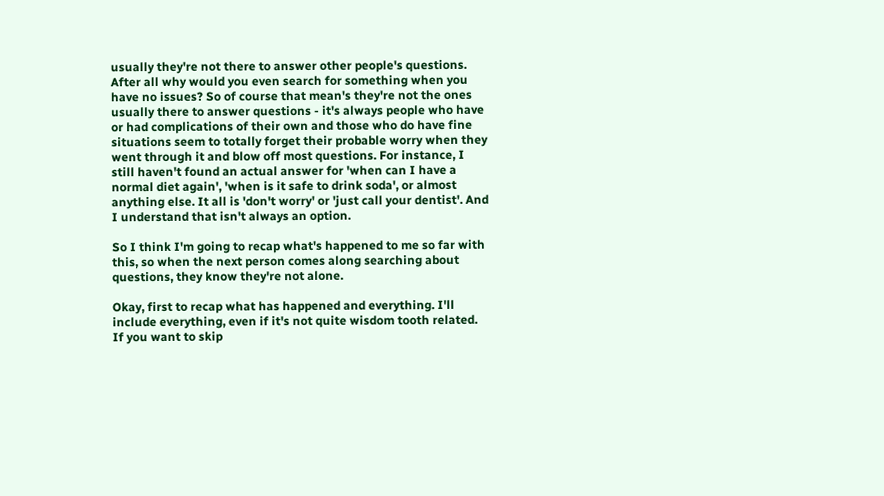usually they're not there to answer other people's questions. After all why would you even search for something when you have no issues? So of course that mean's they're not the ones usually there to answer questions - it's always people who have or had complications of their own and those who do have fine situations seem to totally forget their probable worry when they went through it and blow off most questions. For instance, I still haven't found an actual answer for 'when can I have a normal diet again', 'when is it safe to drink soda', or almost anything else. It all is 'don't worry' or 'just call your dentist'. And I understand that isn't always an option.

So I think I'm going to recap what's happened to me so far with this, so when the next person comes along searching about questions, they know they're not alone.

Okay, first to recap what has happened and everything. I'll include everything, even if it's not quite wisdom tooth related. If you want to skip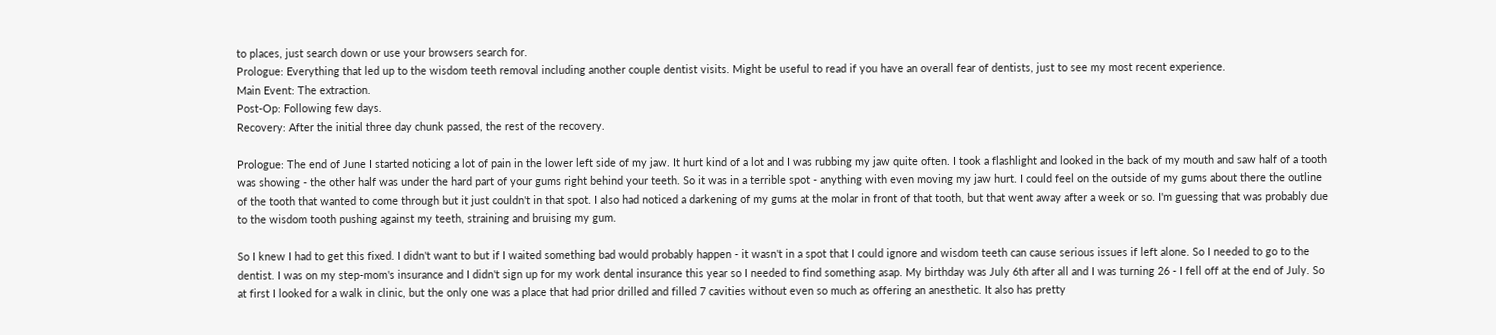to places, just search down or use your browsers search for.
Prologue: Everything that led up to the wisdom teeth removal including another couple dentist visits. Might be useful to read if you have an overall fear of dentists, just to see my most recent experience.
Main Event: The extraction.
Post-Op: Following few days.
Recovery: After the initial three day chunk passed, the rest of the recovery.

Prologue: The end of June I started noticing a lot of pain in the lower left side of my jaw. It hurt kind of a lot and I was rubbing my jaw quite often. I took a flashlight and looked in the back of my mouth and saw half of a tooth was showing - the other half was under the hard part of your gums right behind your teeth. So it was in a terrible spot - anything with even moving my jaw hurt. I could feel on the outside of my gums about there the outline of the tooth that wanted to come through but it just couldn't in that spot. I also had noticed a darkening of my gums at the molar in front of that tooth, but that went away after a week or so. I'm guessing that was probably due to the wisdom tooth pushing against my teeth, straining and bruising my gum.

So I knew I had to get this fixed. I didn't want to but if I waited something bad would probably happen - it wasn't in a spot that I could ignore and wisdom teeth can cause serious issues if left alone. So I needed to go to the dentist. I was on my step-mom's insurance and I didn't sign up for my work dental insurance this year so I needed to find something asap. My birthday was July 6th after all and I was turning 26 - I fell off at the end of July. So at first I looked for a walk in clinic, but the only one was a place that had prior drilled and filled 7 cavities without even so much as offering an anesthetic. It also has pretty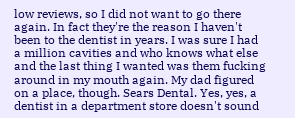low reviews, so I did not want to go there again. In fact they're the reason I haven't been to the dentist in years. I was sure I had a million cavities and who knows what else and the last thing I wanted was them fucking around in my mouth again. My dad figured on a place, though. Sears Dental. Yes, yes, a dentist in a department store doesn't sound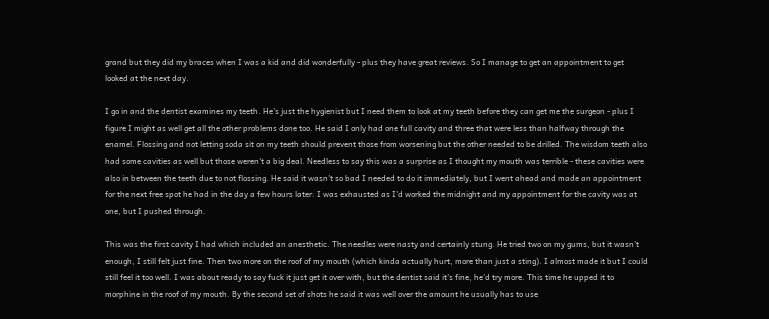grand but they did my braces when I was a kid and did wonderfully - plus they have great reviews. So I manage to get an appointment to get looked at the next day.

I go in and the dentist examines my teeth. He's just the hygienist but I need them to look at my teeth before they can get me the surgeon - plus I figure I might as well get all the other problems done too. He said I only had one full cavity and three that were less than halfway through the enamel. Flossing and not letting soda sit on my teeth should prevent those from worsening but the other needed to be drilled. The wisdom teeth also had some cavities as well but those weren't a big deal. Needless to say this was a surprise as I thought my mouth was terrible - these cavities were also in between the teeth due to not flossing. He said it wasn't so bad I needed to do it immediately, but I went ahead and made an appointment for the next free spot he had in the day a few hours later. I was exhausted as I'd worked the midnight and my appointment for the cavity was at one, but I pushed through.

This was the first cavity I had which included an anesthetic. The needles were nasty and certainly stung. He tried two on my gums, but it wasn't enough, I still felt just fine. Then two more on the roof of my mouth (which kinda actually hurt, more than just a sting). I almost made it but I could still feel it too well. I was about ready to say fuck it just get it over with, but the dentist said it's fine, he'd try more. This time he upped it to morphine in the roof of my mouth. By the second set of shots he said it was well over the amount he usually has to use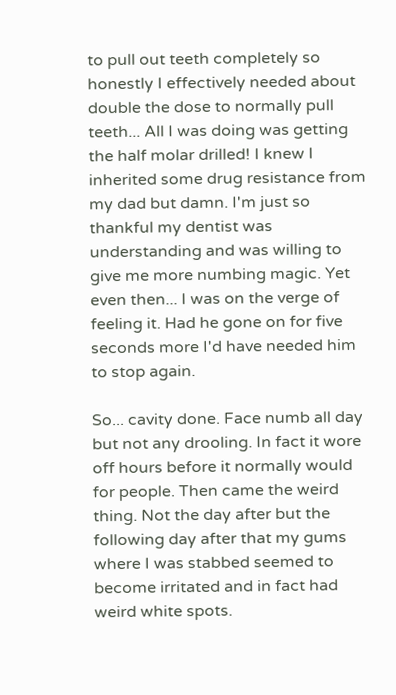to pull out teeth completely so honestly I effectively needed about double the dose to normally pull teeth... All I was doing was getting the half molar drilled! I knew I inherited some drug resistance from my dad but damn. I'm just so thankful my dentist was understanding and was willing to give me more numbing magic. Yet even then... I was on the verge of feeling it. Had he gone on for five seconds more I'd have needed him to stop again.

So... cavity done. Face numb all day but not any drooling. In fact it wore off hours before it normally would for people. Then came the weird thing. Not the day after but the following day after that my gums where I was stabbed seemed to become irritated and in fact had weird white spots.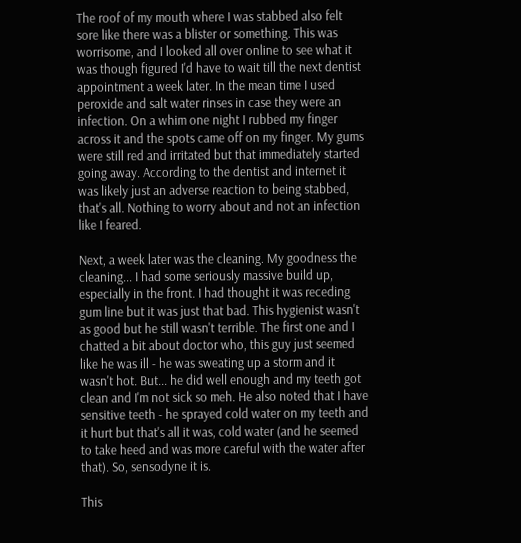The roof of my mouth where I was stabbed also felt sore like there was a blister or something. This was worrisome, and I looked all over online to see what it was though figured I'd have to wait till the next dentist appointment a week later. In the mean time I used peroxide and salt water rinses in case they were an infection. On a whim one night I rubbed my finger across it and the spots came off on my finger. My gums were still red and irritated but that immediately started going away. According to the dentist and internet it was likely just an adverse reaction to being stabbed, that's all. Nothing to worry about and not an infection like I feared.

Next, a week later was the cleaning. My goodness the cleaning... I had some seriously massive build up, especially in the front. I had thought it was receding gum line but it was just that bad. This hygienist wasn't as good but he still wasn't terrible. The first one and I chatted a bit about doctor who, this guy just seemed like he was ill - he was sweating up a storm and it wasn't hot. But... he did well enough and my teeth got clean and I'm not sick so meh. He also noted that I have sensitive teeth - he sprayed cold water on my teeth and it hurt but that's all it was, cold water (and he seemed to take heed and was more careful with the water after that). So, sensodyne it is.

This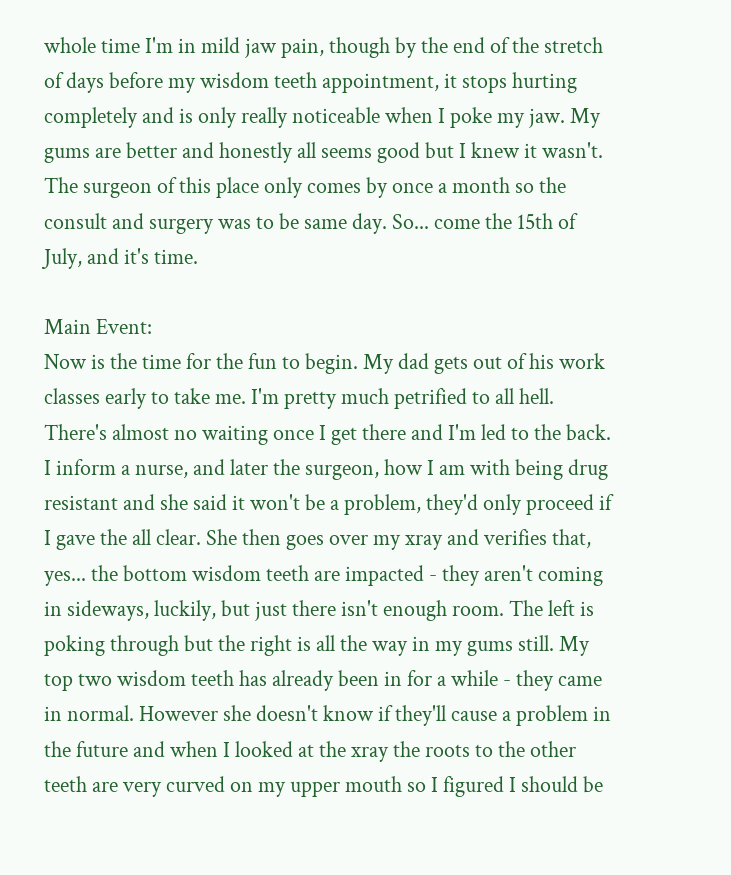whole time I'm in mild jaw pain, though by the end of the stretch of days before my wisdom teeth appointment, it stops hurting completely and is only really noticeable when I poke my jaw. My gums are better and honestly all seems good but I knew it wasn't. The surgeon of this place only comes by once a month so the consult and surgery was to be same day. So... come the 15th of July, and it's time.

Main Event:
Now is the time for the fun to begin. My dad gets out of his work classes early to take me. I'm pretty much petrified to all hell. There's almost no waiting once I get there and I'm led to the back. I inform a nurse, and later the surgeon, how I am with being drug resistant and she said it won't be a problem, they'd only proceed if I gave the all clear. She then goes over my xray and verifies that, yes... the bottom wisdom teeth are impacted - they aren't coming in sideways, luckily, but just there isn't enough room. The left is poking through but the right is all the way in my gums still. My top two wisdom teeth has already been in for a while - they came in normal. However she doesn't know if they'll cause a problem in the future and when I looked at the xray the roots to the other teeth are very curved on my upper mouth so I figured I should be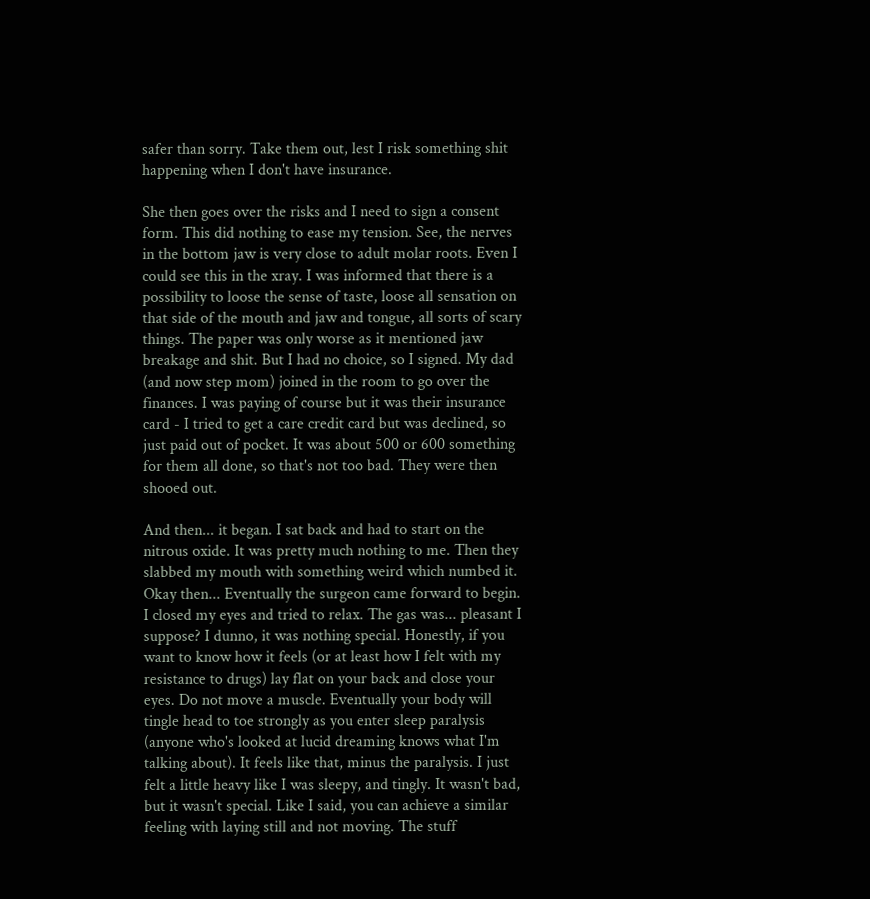safer than sorry. Take them out, lest I risk something shit happening when I don't have insurance.

She then goes over the risks and I need to sign a consent form. This did nothing to ease my tension. See, the nerves in the bottom jaw is very close to adult molar roots. Even I could see this in the xray. I was informed that there is a possibility to loose the sense of taste, loose all sensation on that side of the mouth and jaw and tongue, all sorts of scary things. The paper was only worse as it mentioned jaw breakage and shit. But I had no choice, so I signed. My dad (and now step mom) joined in the room to go over the finances. I was paying of course but it was their insurance card - I tried to get a care credit card but was declined, so just paid out of pocket. It was about 500 or 600 something for them all done, so that's not too bad. They were then shooed out.

And then... it began. I sat back and had to start on the nitrous oxide. It was pretty much nothing to me. Then they slabbed my mouth with something weird which numbed it. Okay then... Eventually the surgeon came forward to begin. I closed my eyes and tried to relax. The gas was... pleasant I suppose? I dunno, it was nothing special. Honestly, if you want to know how it feels (or at least how I felt with my resistance to drugs) lay flat on your back and close your eyes. Do not move a muscle. Eventually your body will tingle head to toe strongly as you enter sleep paralysis (anyone who's looked at lucid dreaming knows what I'm talking about). It feels like that, minus the paralysis. I just felt a little heavy like I was sleepy, and tingly. It wasn't bad, but it wasn't special. Like I said, you can achieve a similar feeling with laying still and not moving. The stuff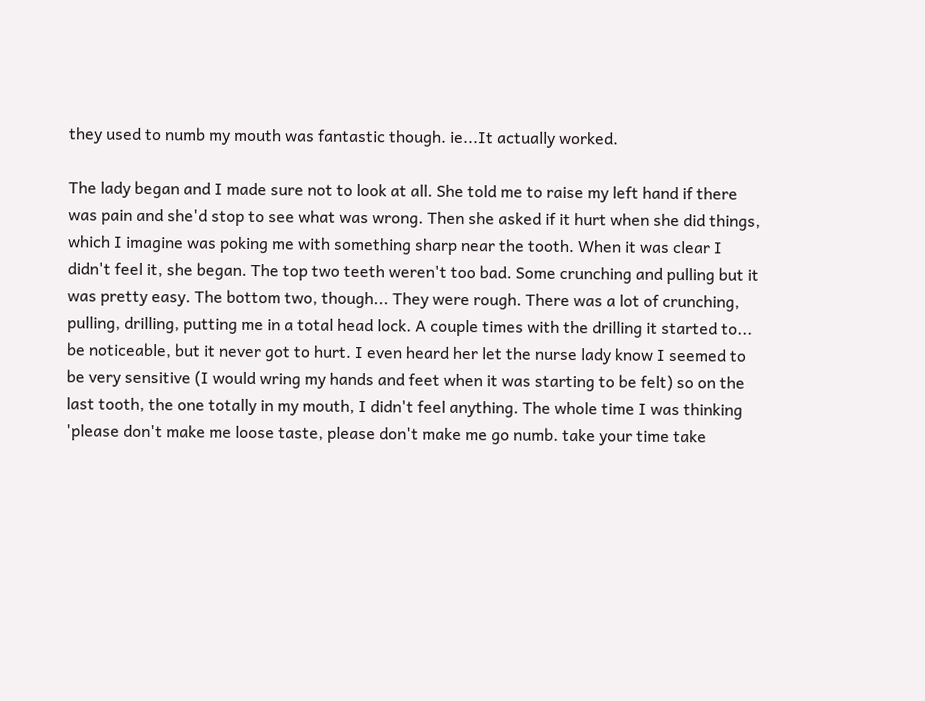they used to numb my mouth was fantastic though. ie...It actually worked.

The lady began and I made sure not to look at all. She told me to raise my left hand if there was pain and she'd stop to see what was wrong. Then she asked if it hurt when she did things, which I imagine was poking me with something sharp near the tooth. When it was clear I didn't feel it, she began. The top two teeth weren't too bad. Some crunching and pulling but it was pretty easy. The bottom two, though... They were rough. There was a lot of crunching, pulling, drilling, putting me in a total head lock. A couple times with the drilling it started to... be noticeable, but it never got to hurt. I even heard her let the nurse lady know I seemed to be very sensitive (I would wring my hands and feet when it was starting to be felt) so on the last tooth, the one totally in my mouth, I didn't feel anything. The whole time I was thinking 'please don't make me loose taste, please don't make me go numb. take your time take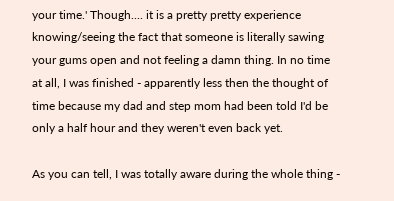your time.' Though.... it is a pretty pretty experience knowing/seeing the fact that someone is literally sawing your gums open and not feeling a damn thing. In no time at all, I was finished - apparently less then the thought of time because my dad and step mom had been told I'd be only a half hour and they weren't even back yet.

As you can tell, I was totally aware during the whole thing -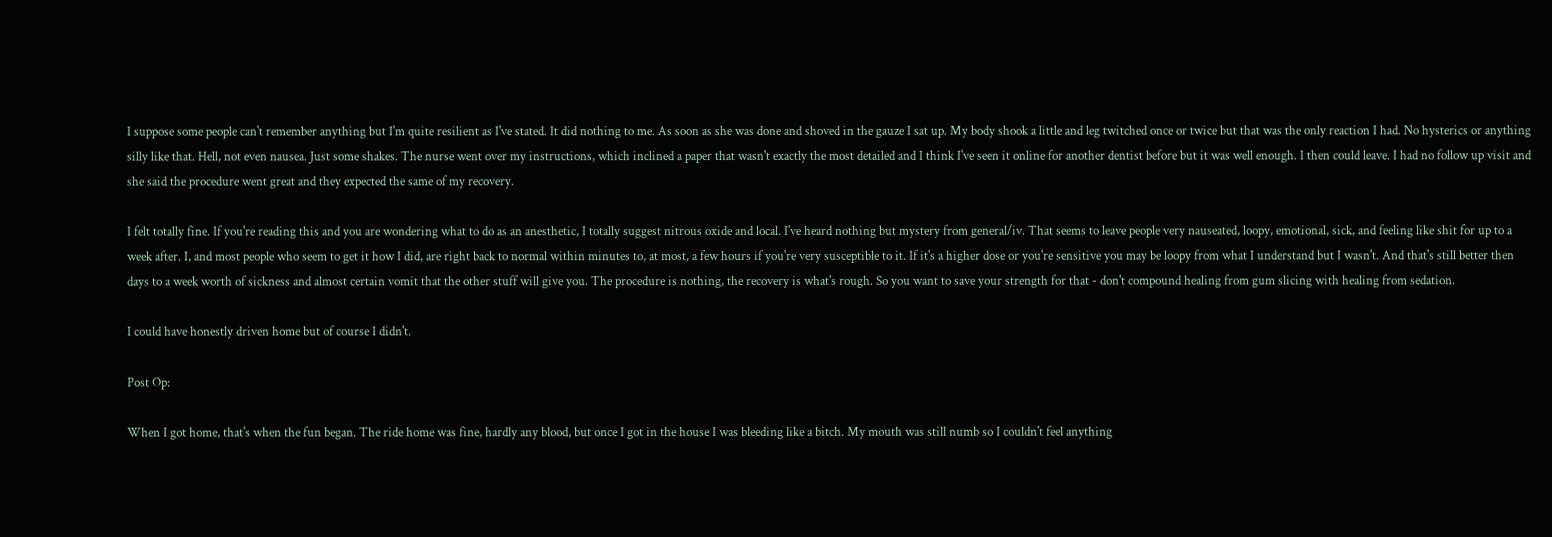I suppose some people can't remember anything but I'm quite resilient as I've stated. It did nothing to me. As soon as she was done and shoved in the gauze I sat up. My body shook a little and leg twitched once or twice but that was the only reaction I had. No hysterics or anything silly like that. Hell, not even nausea. Just some shakes. The nurse went over my instructions, which inclined a paper that wasn't exactly the most detailed and I think I've seen it online for another dentist before but it was well enough. I then could leave. I had no follow up visit and she said the procedure went great and they expected the same of my recovery.

I felt totally fine. If you're reading this and you are wondering what to do as an anesthetic, I totally suggest nitrous oxide and local. I've heard nothing but mystery from general/iv. That seems to leave people very nauseated, loopy, emotional, sick, and feeling like shit for up to a week after. I, and most people who seem to get it how I did, are right back to normal within minutes to, at most, a few hours if you're very susceptible to it. If it's a higher dose or you're sensitive you may be loopy from what I understand but I wasn't. And that's still better then days to a week worth of sickness and almost certain vomit that the other stuff will give you. The procedure is nothing, the recovery is what's rough. So you want to save your strength for that - don't compound healing from gum slicing with healing from sedation.

I could have honestly driven home but of course I didn't.

Post Op:

When I got home, that's when the fun began. The ride home was fine, hardly any blood, but once I got in the house I was bleeding like a bitch. My mouth was still numb so I couldn't feel anything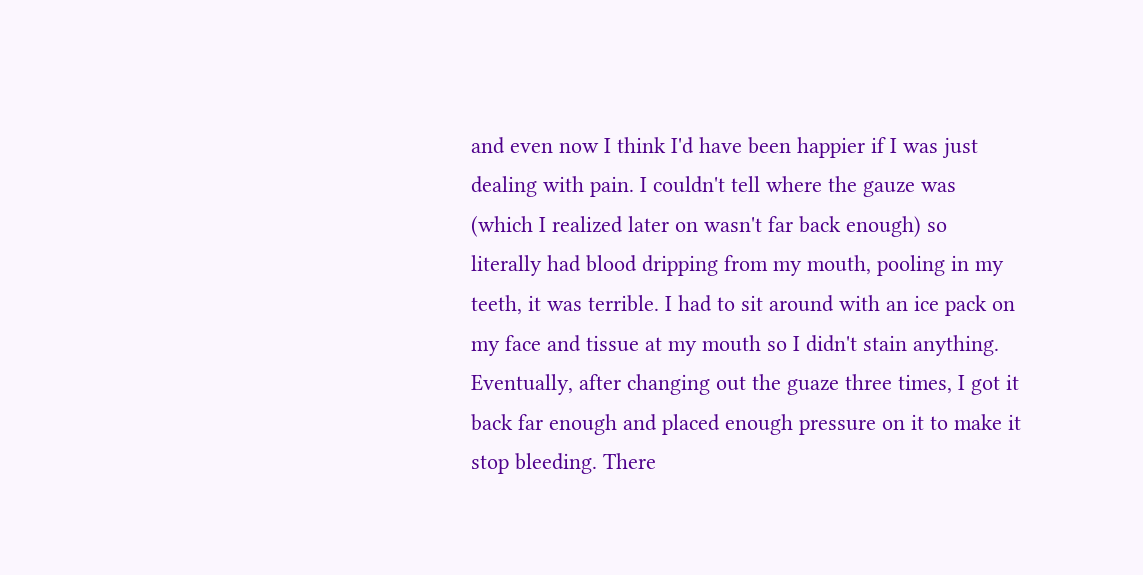and even now I think I'd have been happier if I was just dealing with pain. I couldn't tell where the gauze was (which I realized later on wasn't far back enough) so literally had blood dripping from my mouth, pooling in my teeth, it was terrible. I had to sit around with an ice pack on my face and tissue at my mouth so I didn't stain anything. Eventually, after changing out the guaze three times, I got it back far enough and placed enough pressure on it to make it stop bleeding. There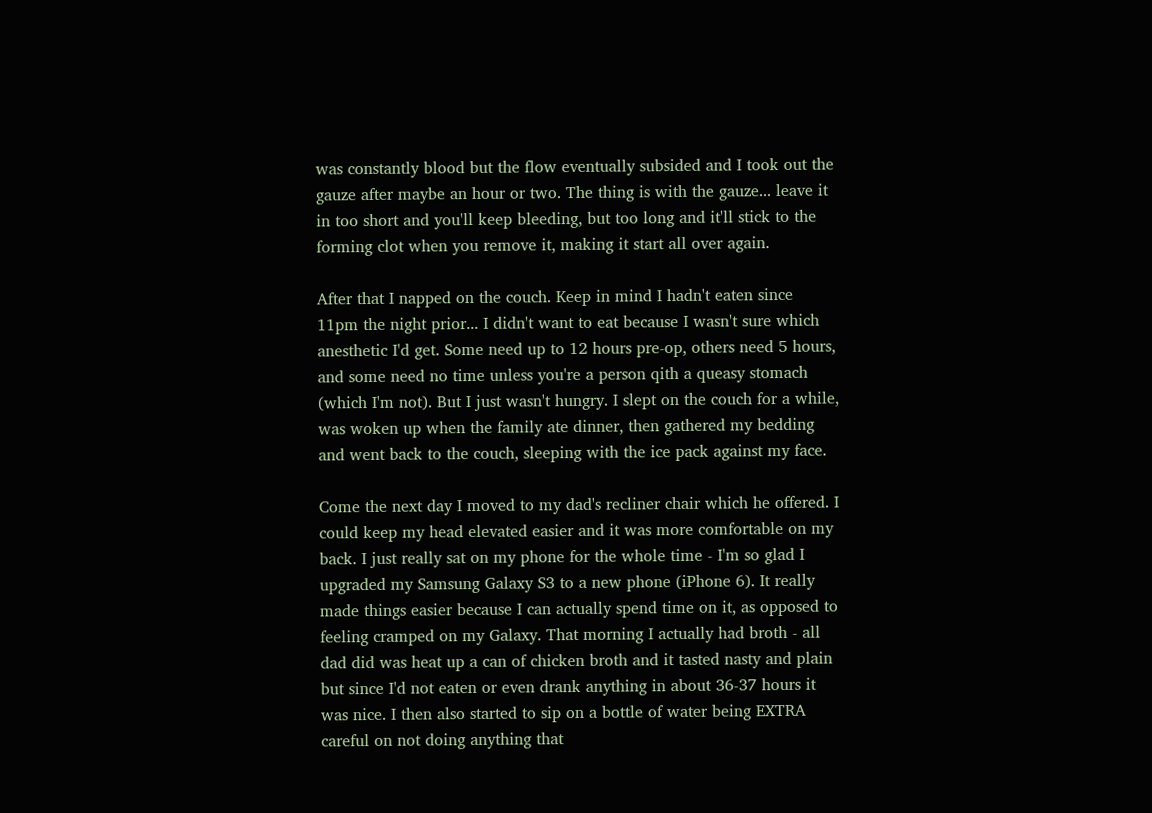was constantly blood but the flow eventually subsided and I took out the gauze after maybe an hour or two. The thing is with the gauze... leave it in too short and you'll keep bleeding, but too long and it'll stick to the forming clot when you remove it, making it start all over again.

After that I napped on the couch. Keep in mind I hadn't eaten since 11pm the night prior... I didn't want to eat because I wasn't sure which anesthetic I'd get. Some need up to 12 hours pre-op, others need 5 hours, and some need no time unless you're a person qith a queasy stomach (which I'm not). But I just wasn't hungry. I slept on the couch for a while, was woken up when the family ate dinner, then gathered my bedding and went back to the couch, sleeping with the ice pack against my face.

Come the next day I moved to my dad's recliner chair which he offered. I could keep my head elevated easier and it was more comfortable on my back. I just really sat on my phone for the whole time - I'm so glad I upgraded my Samsung Galaxy S3 to a new phone (iPhone 6). It really made things easier because I can actually spend time on it, as opposed to feeling cramped on my Galaxy. That morning I actually had broth - all dad did was heat up a can of chicken broth and it tasted nasty and plain but since I'd not eaten or even drank anything in about 36-37 hours it was nice. I then also started to sip on a bottle of water being EXTRA careful on not doing anything that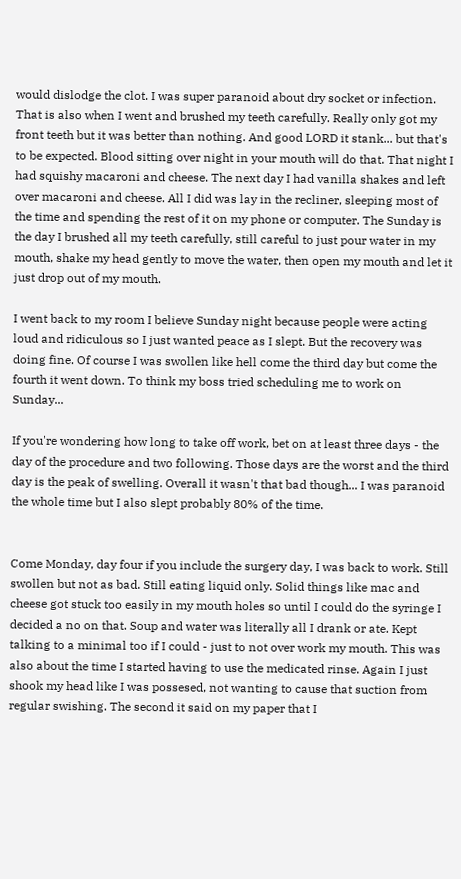would dislodge the clot. I was super paranoid about dry socket or infection. That is also when I went and brushed my teeth carefully. Really only got my front teeth but it was better than nothing. And good LORD it stank... but that's to be expected. Blood sitting over night in your mouth will do that. That night I had squishy macaroni and cheese. The next day I had vanilla shakes and left over macaroni and cheese. All I did was lay in the recliner, sleeping most of the time and spending the rest of it on my phone or computer. The Sunday is the day I brushed all my teeth carefully, still careful to just pour water in my mouth, shake my head gently to move the water, then open my mouth and let it just drop out of my mouth.

I went back to my room I believe Sunday night because people were acting loud and ridiculous so I just wanted peace as I slept. But the recovery was doing fine. Of course I was swollen like hell come the third day but come the fourth it went down. To think my boss tried scheduling me to work on Sunday...

If you're wondering how long to take off work, bet on at least three days - the day of the procedure and two following. Those days are the worst and the third day is the peak of swelling. Overall it wasn't that bad though... I was paranoid the whole time but I also slept probably 80% of the time.


Come Monday, day four if you include the surgery day, I was back to work. Still swollen but not as bad. Still eating liquid only. Solid things like mac and cheese got stuck too easily in my mouth holes so until I could do the syringe I decided a no on that. Soup and water was literally all I drank or ate. Kept talking to a minimal too if I could - just to not over work my mouth. This was also about the time I started having to use the medicated rinse. Again I just shook my head like I was possesed, not wanting to cause that suction from regular swishing. The second it said on my paper that I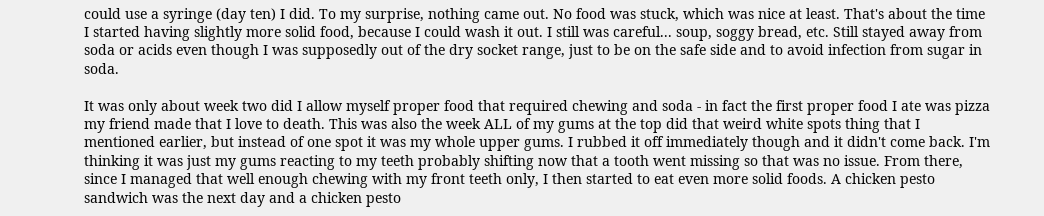could use a syringe (day ten) I did. To my surprise, nothing came out. No food was stuck, which was nice at least. That's about the time I started having slightly more solid food, because I could wash it out. I still was careful... soup, soggy bread, etc. Still stayed away from soda or acids even though I was supposedly out of the dry socket range, just to be on the safe side and to avoid infection from sugar in soda.

It was only about week two did I allow myself proper food that required chewing and soda - in fact the first proper food I ate was pizza my friend made that I love to death. This was also the week ALL of my gums at the top did that weird white spots thing that I mentioned earlier, but instead of one spot it was my whole upper gums. I rubbed it off immediately though and it didn't come back. I'm thinking it was just my gums reacting to my teeth probably shifting now that a tooth went missing so that was no issue. From there, since I managed that well enough chewing with my front teeth only, I then started to eat even more solid foods. A chicken pesto sandwich was the next day and a chicken pesto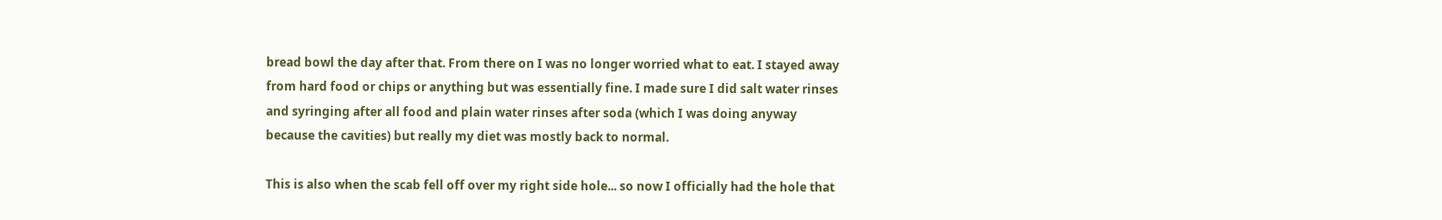bread bowl the day after that. From there on I was no longer worried what to eat. I stayed away from hard food or chips or anything but was essentially fine. I made sure I did salt water rinses and syringing after all food and plain water rinses after soda (which I was doing anyway because the cavities) but really my diet was mostly back to normal.

This is also when the scab fell off over my right side hole... so now I officially had the hole that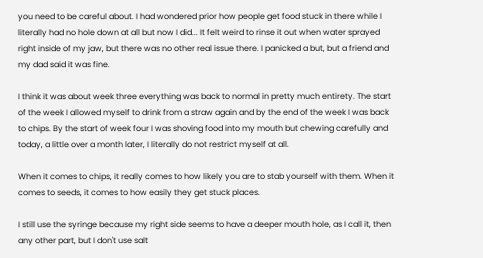you need to be careful about. I had wondered prior how people get food stuck in there while I literally had no hole down at all but now I did... It felt weird to rinse it out when water sprayed right inside of my jaw, but there was no other real issue there. I panicked a but, but a friend and my dad said it was fine.

I think it was about week three everything was back to normal in pretty much entirety. The start of the week I allowed myself to drink from a straw again and by the end of the week I was back to chips. By the start of week four I was shoving food into my mouth but chewing carefully and today, a little over a month later, I literally do not restrict myself at all.

When it comes to chips, it really comes to how likely you are to stab yourself with them. When it comes to seeds, it comes to how easily they get stuck places.

I still use the syringe because my right side seems to have a deeper mouth hole, as I call it, then any other part, but I don't use salt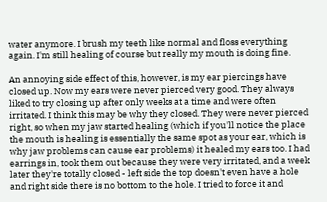water anymore. I brush my teeth like normal and floss everything again. I'm still healing of course but really my mouth is doing fine.

An annoying side effect of this, however, is my ear piercings have closed up. Now my ears were never pierced very good. They always liked to try closing up after only weeks at a time and were often irritated. I think this may be why they closed. They were never pierced right, so when my jaw started healing (which if you'll notice the place the mouth is healing is essentially the same spot as your ear, which is why jaw problems can cause ear problems) it healed my ears too. I had earrings in, took them out because they were very irritated, and a week later they're totally closed - left side the top doesn't even have a hole and right side there is no bottom to the hole. I tried to force it and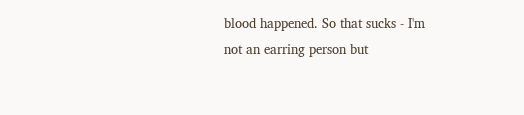blood happened. So that sucks - I'm not an earring person but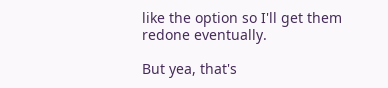like the option so I'll get them redone eventually.

But yea, that's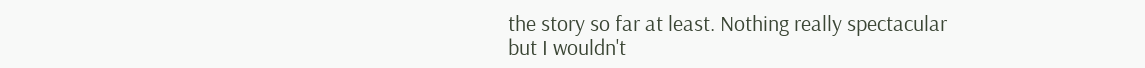the story so far at least. Nothing really spectacular but I wouldn't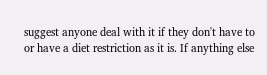suggest anyone deal with it if they don't have to or have a diet restriction as it is. If anything else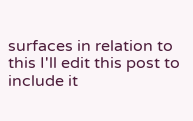surfaces in relation to this I'll edit this post to include it